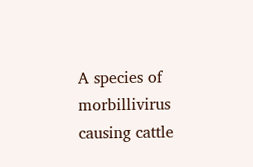A species of morbillivirus causing cattle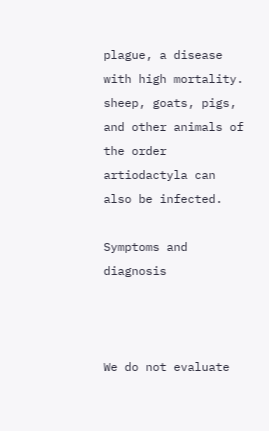plague, a disease with high mortality. sheep, goats, pigs, and other animals of the order artiodactyla can also be infected.

Symptoms and diagnosis



We do not evaluate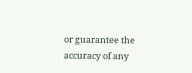or guarantee the accuracy of any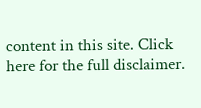content in this site. Click here for the full disclaimer.